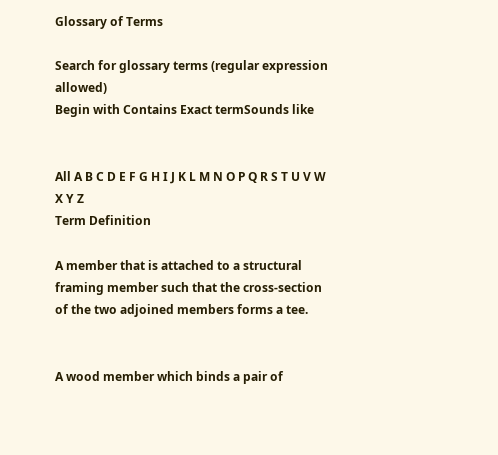Glossary of Terms

Search for glossary terms (regular expression allowed)
Begin with Contains Exact termSounds like


All A B C D E F G H I J K L M N O P Q R S T U V W X Y Z
Term Definition

A member that is attached to a structural framing member such that the cross-section of the two adjoined members forms a tee.


A wood member which binds a pair of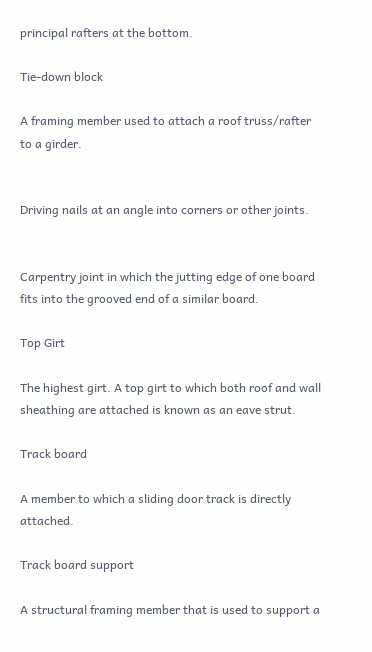principal rafters at the bottom.

Tie-down block

A framing member used to attach a roof truss/rafter to a girder.


Driving nails at an angle into corners or other joints.


Carpentry joint in which the jutting edge of one board fits into the grooved end of a similar board.

Top Girt

The highest girt. A top girt to which both roof and wall sheathing are attached is known as an eave strut.

Track board

A member to which a sliding door track is directly attached.

Track board support

A structural framing member that is used to support a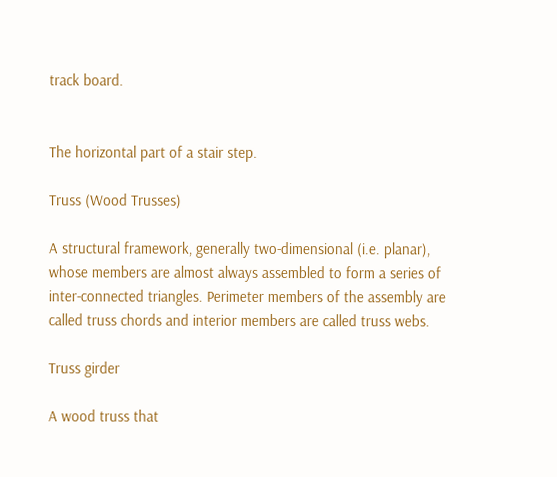track board.


The horizontal part of a stair step.

Truss (Wood Trusses)

A structural framework, generally two-dimensional (i.e. planar), whose members are almost always assembled to form a series of inter-connected triangles. Perimeter members of the assembly are called truss chords and interior members are called truss webs.

Truss girder

A wood truss that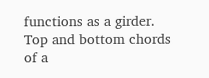functions as a girder. Top and bottom chords of a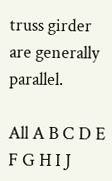truss girder are generally parallel.

All A B C D E F G H I J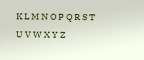K L M N O P Q R S T U V W X Y Z